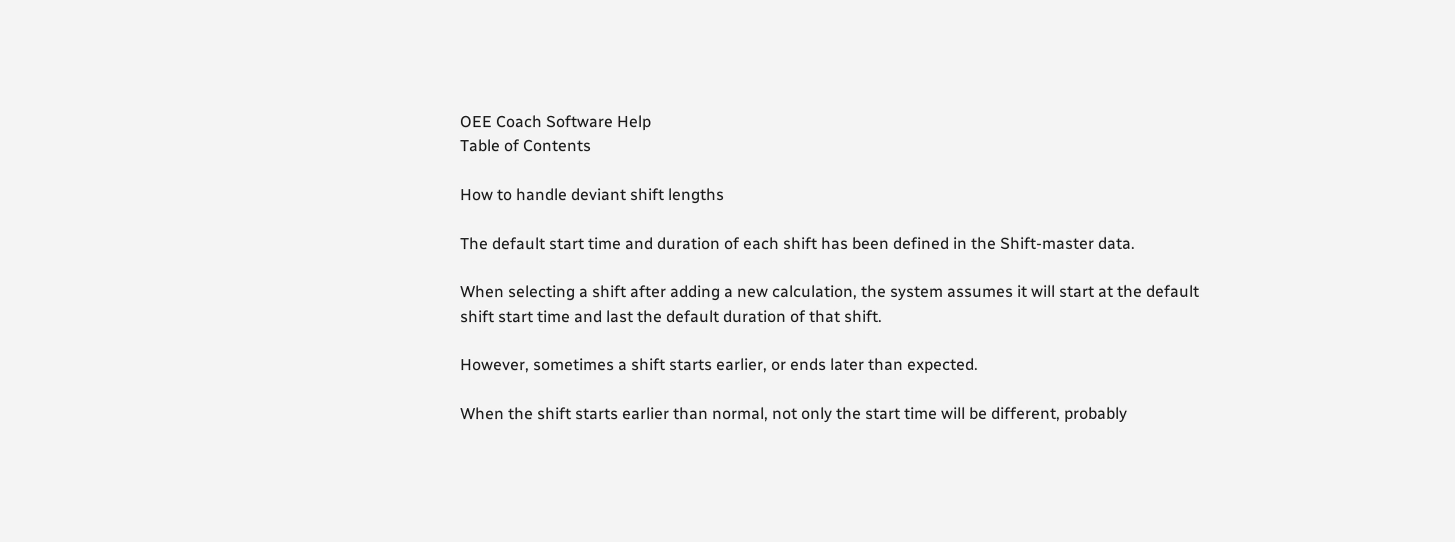OEE Coach Software Help
Table of Contents

How to handle deviant shift lengths

The default start time and duration of each shift has been defined in the Shift-master data.

When selecting a shift after adding a new calculation, the system assumes it will start at the default shift start time and last the default duration of that shift.

However, sometimes a shift starts earlier, or ends later than expected.

When the shift starts earlier than normal, not only the start time will be different, probably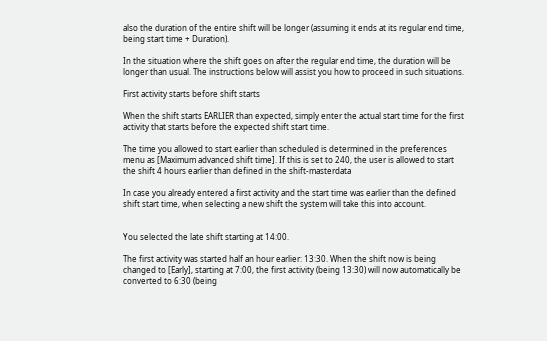also the duration of the entire shift will be longer (assuming it ends at its regular end time, being start time + Duration).

In the situation where the shift goes on after the regular end time, the duration will be longer than usual. The instructions below will assist you how to proceed in such situations.

First activity starts before shift starts

When the shift starts EARLIER than expected, simply enter the actual start time for the first activity that starts before the expected shift start time.

The time you allowed to start earlier than scheduled is determined in the preferences menu as [Maximum advanced shift time]. If this is set to 240, the user is allowed to start the shift 4 hours earlier than defined in the shift-masterdata

In case you already entered a first activity and the start time was earlier than the defined shift start time, when selecting a new shift the system will take this into account.


You selected the late shift starting at 14:00.

The first activity was started half an hour earlier: 13:30. When the shift now is being changed to [Early], starting at 7:00, the first activity (being 13:30) will now automatically be converted to 6:30 (being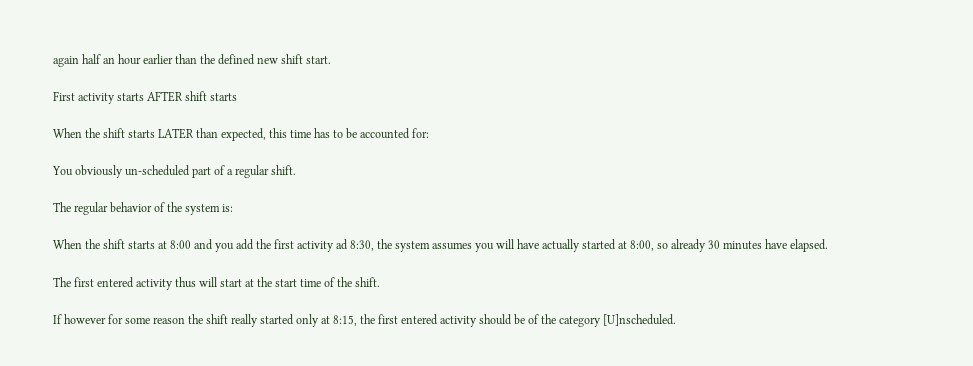again half an hour earlier than the defined new shift start.

First activity starts AFTER shift starts

When the shift starts LATER than expected, this time has to be accounted for:

You obviously un-scheduled part of a regular shift.

The regular behavior of the system is:

When the shift starts at 8:00 and you add the first activity ad 8:30, the system assumes you will have actually started at 8:00, so already 30 minutes have elapsed.

The first entered activity thus will start at the start time of the shift.

If however for some reason the shift really started only at 8:15, the first entered activity should be of the category [U]nscheduled.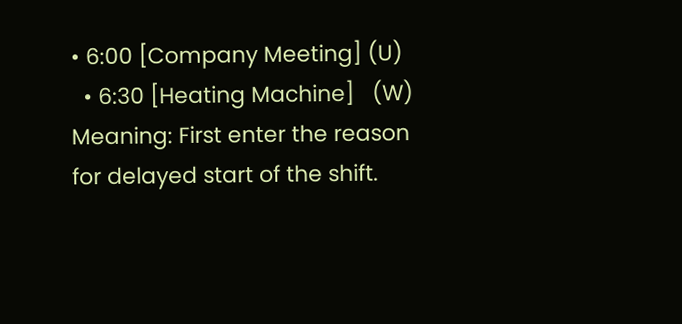• 6:00 [Company Meeting] (U)
  • 6:30 [Heating Machine]   (W)
Meaning: First enter the reason for delayed start of the shift.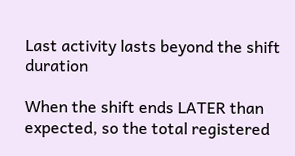Last activity lasts beyond the shift duration

When the shift ends LATER than expected, so the total registered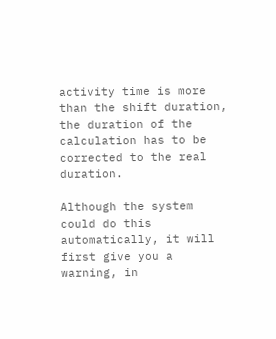activity time is more than the shift duration, the duration of the calculation has to be corrected to the real duration.

Although the system could do this automatically, it will first give you a warning, in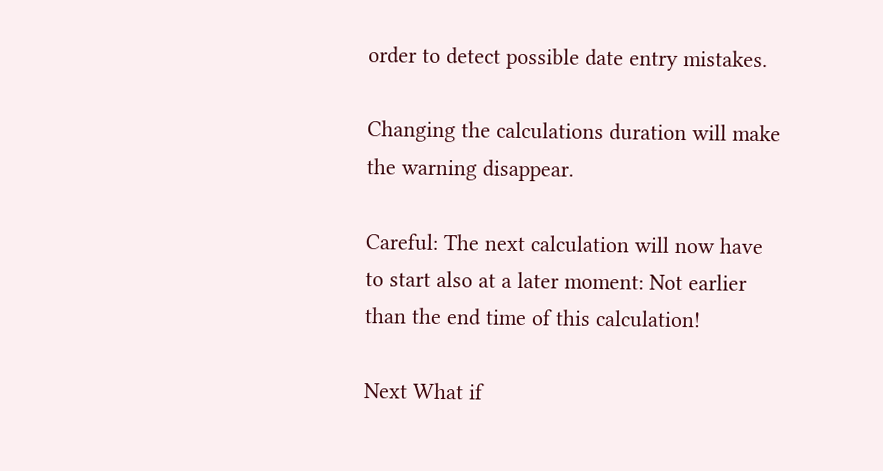order to detect possible date entry mistakes.

Changing the calculations duration will make the warning disappear.

Careful: The next calculation will now have to start also at a later moment: Not earlier than the end time of this calculation!

Next What if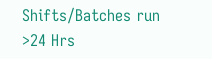Shifts/Batches run >24 Hrs